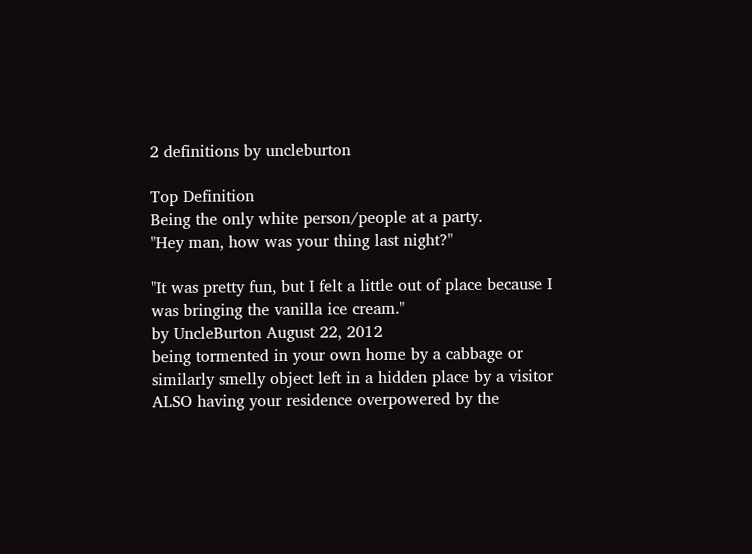2 definitions by uncleburton

Top Definition
Being the only white person/people at a party.
"Hey man, how was your thing last night?"

"It was pretty fun, but I felt a little out of place because I was bringing the vanilla ice cream."
by UncleBurton August 22, 2012
being tormented in your own home by a cabbage or similarly smelly object left in a hidden place by a visitor ALSO having your residence overpowered by the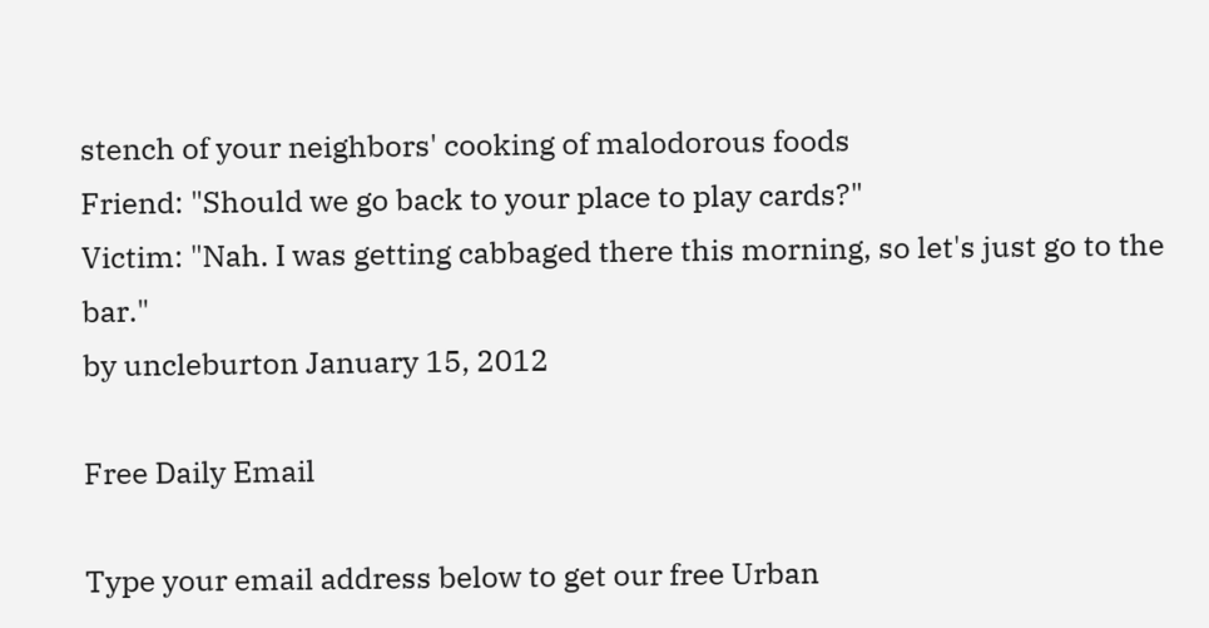stench of your neighbors' cooking of malodorous foods
Friend: "Should we go back to your place to play cards?"
Victim: "Nah. I was getting cabbaged there this morning, so let's just go to the bar."
by uncleburton January 15, 2012

Free Daily Email

Type your email address below to get our free Urban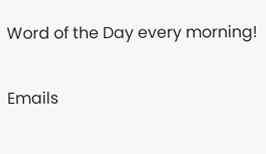Word of the Day every morning!

Emails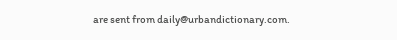are sent from daily@urbandictionary.com.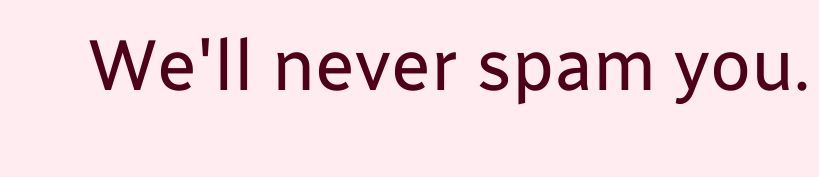We'll never spam you.